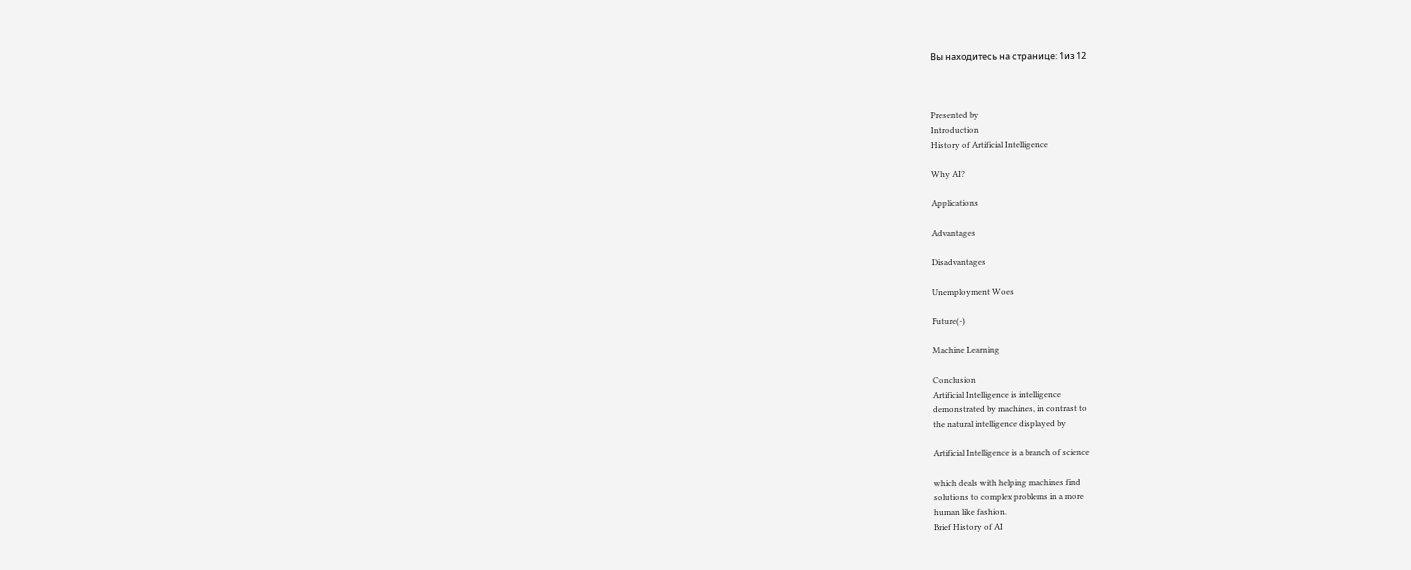Вы находитесь на странице: 1из 12



Presented by
Introduction
History of Artificial Intelligence

Why AI?

Applications

Advantages

Disadvantages

Unemployment Woes

Future(-)

Machine Learning

Conclusion
Artificial Intelligence is intelligence
demonstrated by machines, in contrast to
the natural intelligence displayed by

Artificial Intelligence is a branch of science

which deals with helping machines find
solutions to complex problems in a more
human like fashion.
Brief History of AI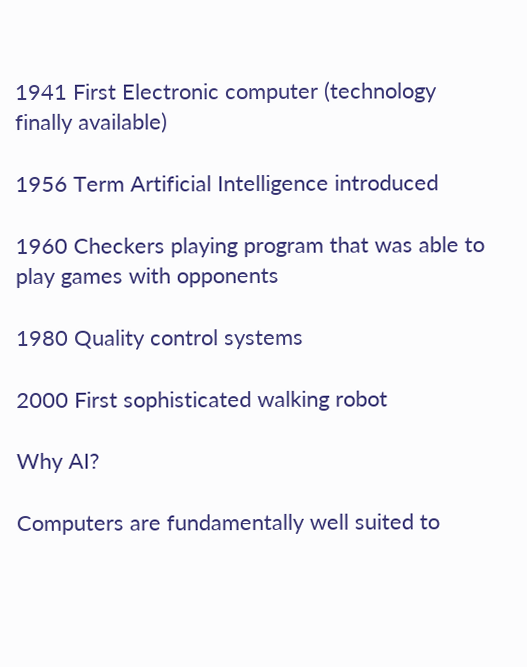1941 First Electronic computer (technology finally available)

1956 Term Artificial Intelligence introduced

1960 Checkers playing program that was able to play games with opponents

1980 Quality control systems

2000 First sophisticated walking robot

Why AI?

Computers are fundamentally well suited to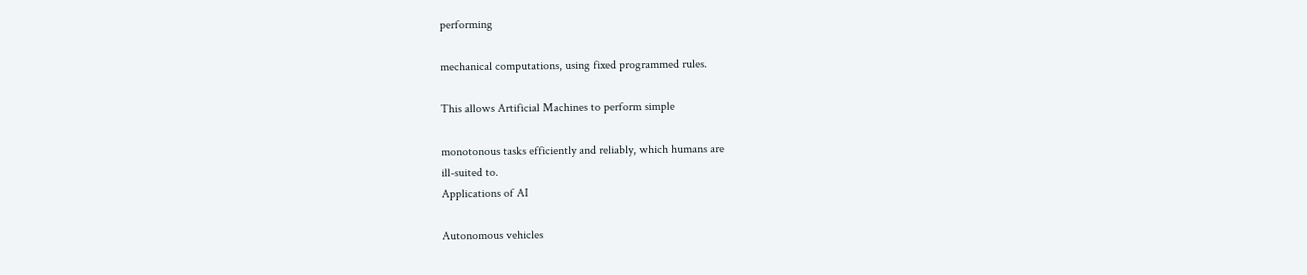performing

mechanical computations, using fixed programmed rules.

This allows Artificial Machines to perform simple

monotonous tasks efficiently and reliably, which humans are
ill-suited to.
Applications of AI

Autonomous vehicles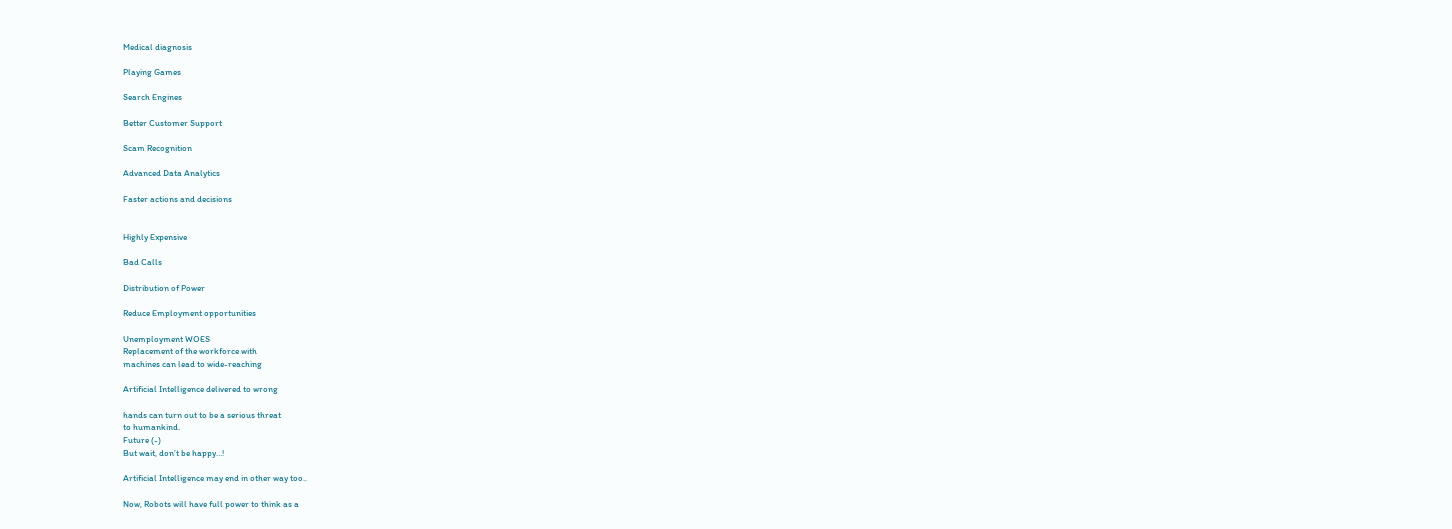Medical diagnosis

Playing Games

Search Engines

Better Customer Support

Scam Recognition

Advanced Data Analytics

Faster actions and decisions


Highly Expensive

Bad Calls

Distribution of Power

Reduce Employment opportunities

Unemployment WOES
Replacement of the workforce with
machines can lead to wide-reaching

Artificial Intelligence delivered to wrong

hands can turn out to be a serious threat
to humankind.
Future (-)
But wait, don’t be happy…!

Artificial Intelligence may end in other way too..

Now, Robots will have full power to think as a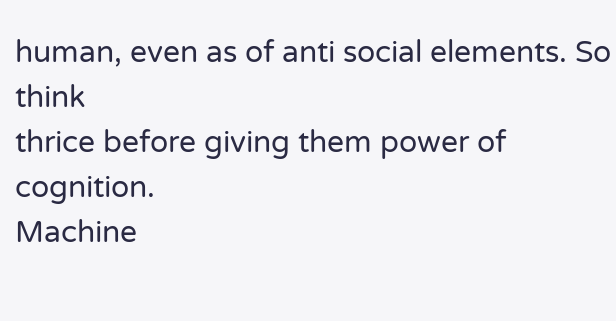human, even as of anti social elements. So think
thrice before giving them power of cognition.
Machine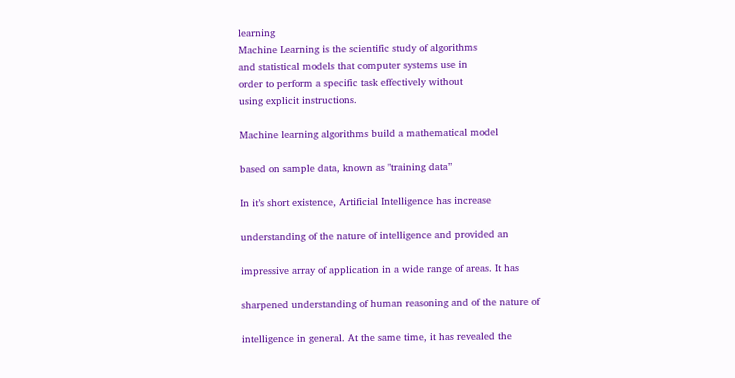learning
Machine Learning is the scientific study of algorithms
and statistical models that computer systems use in
order to perform a specific task effectively without
using explicit instructions.

Machine learning algorithms build a mathematical model

based on sample data, known as "training data”

In it’s short existence, Artificial Intelligence has increase

understanding of the nature of intelligence and provided an

impressive array of application in a wide range of areas. It has

sharpened understanding of human reasoning and of the nature of

intelligence in general. At the same time, it has revealed the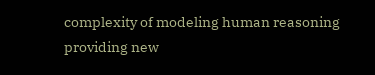complexity of modeling human reasoning providing new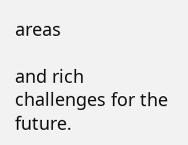areas

and rich challenges for the future.